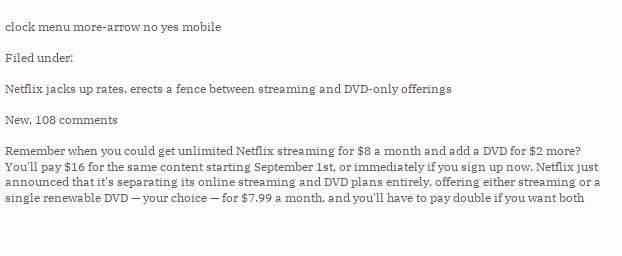clock menu more-arrow no yes mobile

Filed under:

Netflix jacks up rates, erects a fence between streaming and DVD-only offerings

New, 108 comments

Remember when you could get unlimited Netflix streaming for $8 a month and add a DVD for $2 more? You'll pay $16 for the same content starting September 1st, or immediately if you sign up now. Netflix just announced that it's separating its online streaming and DVD plans entirely, offering either streaming or a single renewable DVD — your choice — for $7.99 a month, and you'll have to pay double if you want both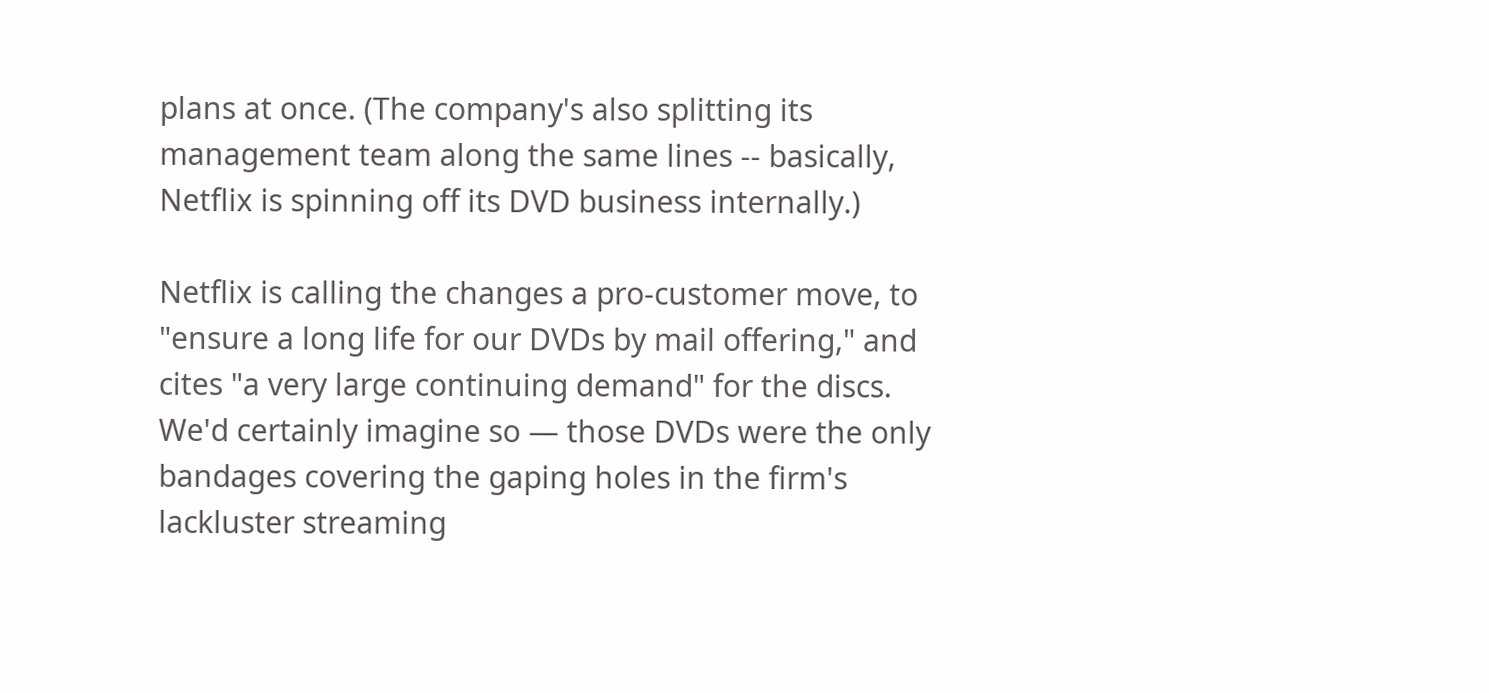plans at once. (The company's also splitting its management team along the same lines -- basically, Netflix is spinning off its DVD business internally.)

Netflix is calling the changes a pro-customer move, to "ensure a long life for our DVDs by mail offering," and cites "a very large continuing demand" for the discs. We'd certainly imagine so — those DVDs were the only bandages covering the gaping holes in the firm's lackluster streaming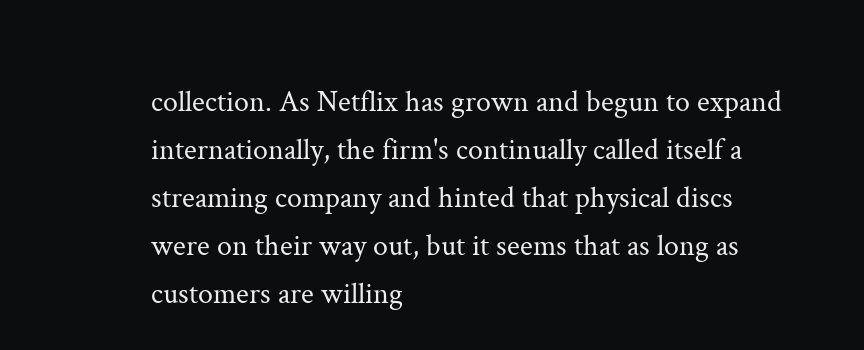collection. As Netflix has grown and begun to expand internationally, the firm's continually called itself a streaming company and hinted that physical discs were on their way out, but it seems that as long as customers are willing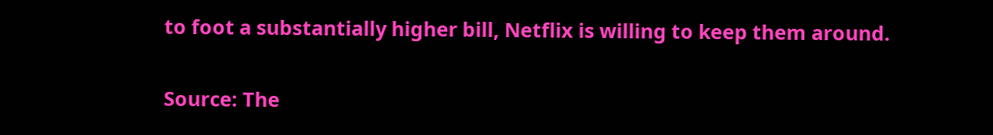to foot a substantially higher bill, Netflix is willing to keep them around.

Source: The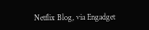Netflix Blog, via Engadget